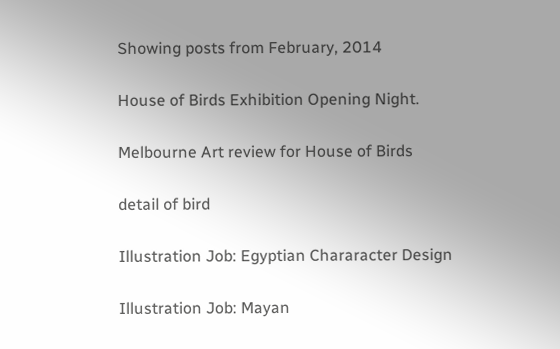Showing posts from February, 2014

House of Birds Exhibition Opening Night.

Melbourne Art review for House of Birds

detail of bird

Illustration Job: Egyptian Chararacter Design

Illustration Job: Mayan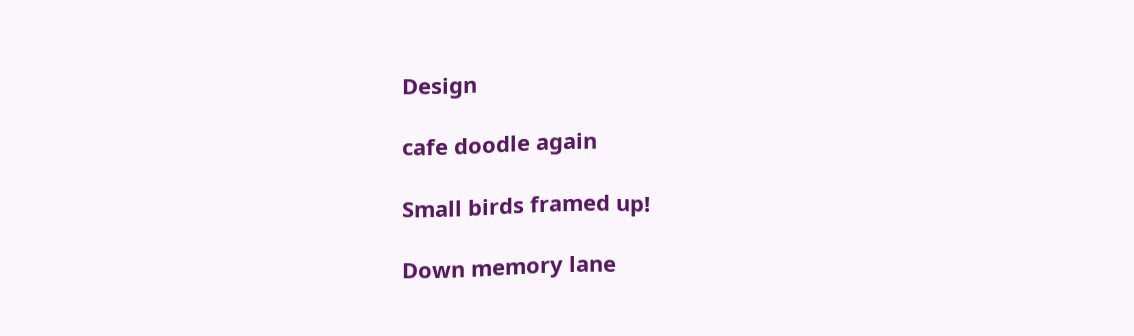Design

cafe doodle again

Small birds framed up!

Down memory lane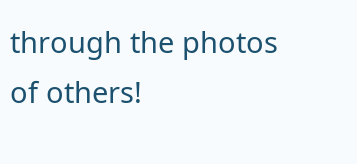through the photos of others!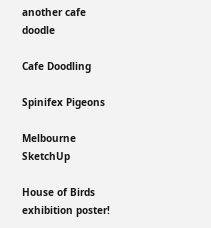another cafe doodle

Cafe Doodling

Spinifex Pigeons

Melbourne SketchUp

House of Birds exhibition poster!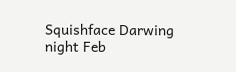Squishface Darwing night Feb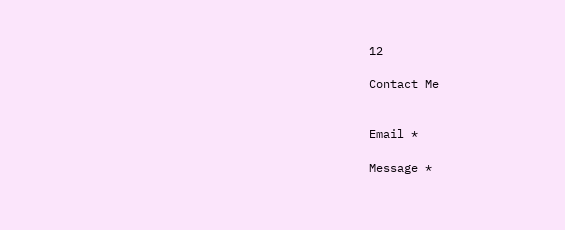12

Contact Me


Email *

Message *